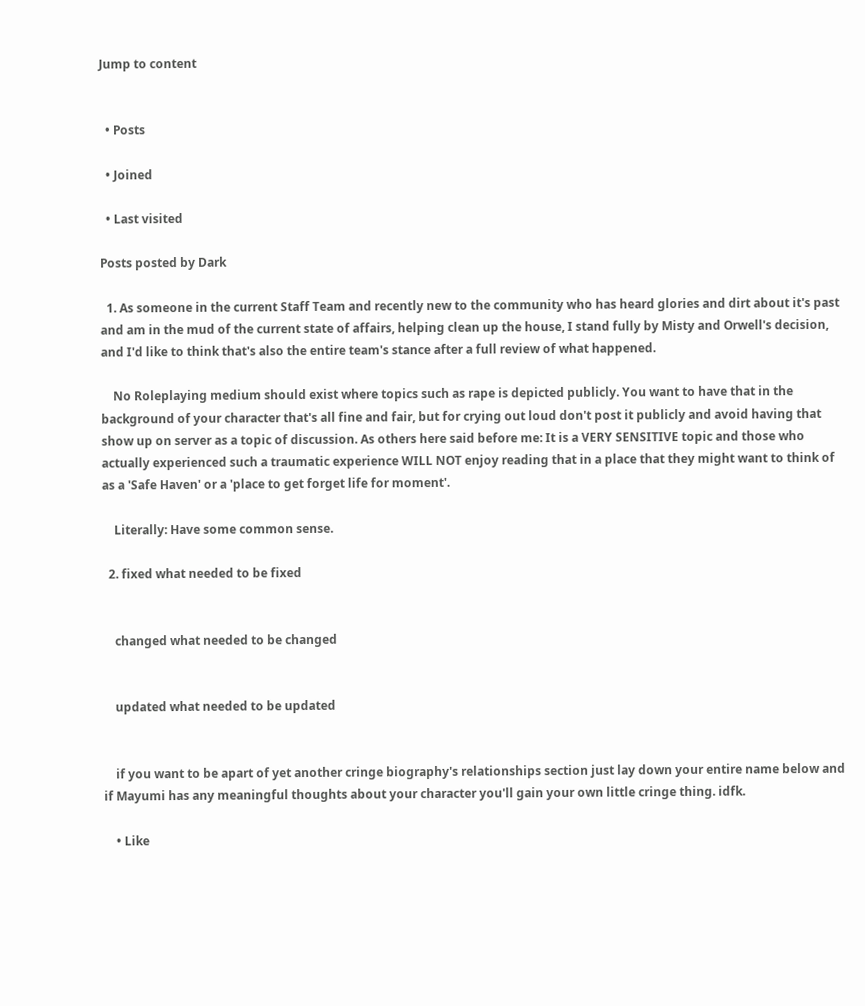Jump to content


  • Posts

  • Joined

  • Last visited

Posts posted by Dark

  1. As someone in the current Staff Team and recently new to the community who has heard glories and dirt about it's past and am in the mud of the current state of affairs, helping clean up the house, I stand fully by Misty and Orwell's decision, and I'd like to think that's also the entire team's stance after a full review of what happened.

    No Roleplaying medium should exist where topics such as rape is depicted publicly. You want to have that in the background of your character that's all fine and fair, but for crying out loud don't post it publicly and avoid having that show up on server as a topic of discussion. As others here said before me: It is a VERY SENSITIVE topic and those who actually experienced such a traumatic experience WILL NOT enjoy reading that in a place that they might want to think of as a 'Safe Haven' or a 'place to get forget life for moment'.

    Literally: Have some common sense.

  2. fixed what needed to be fixed


    changed what needed to be changed


    updated what needed to be updated


    if you want to be apart of yet another cringe biography's relationships section just lay down your entire name below and if Mayumi has any meaningful thoughts about your character you'll gain your own little cringe thing. idfk.

    • Like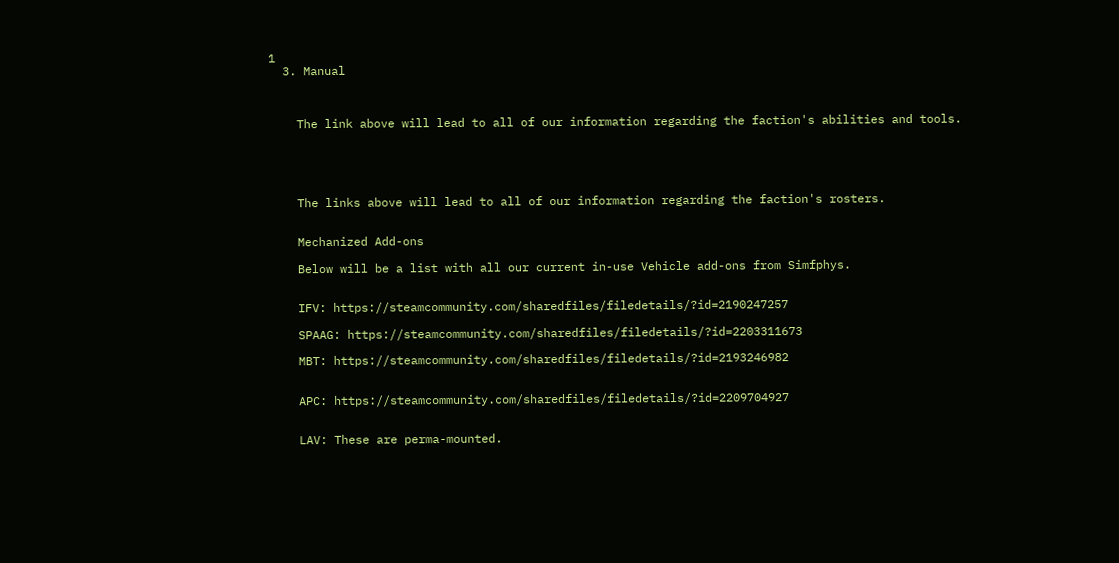1
  3. Manual



    The link above will lead to all of our information regarding the faction's abilities and tools.





    The links above will lead to all of our information regarding the faction's rosters.


    Mechanized Add-ons

    Below will be a list with all our current in-use Vehicle add-ons from Simfphys.


    IFV: https://steamcommunity.com/sharedfiles/filedetails/?id=2190247257

    SPAAG: https://steamcommunity.com/sharedfiles/filedetails/?id=2203311673

    MBT: https://steamcommunity.com/sharedfiles/filedetails/?id=2193246982


    APC: https://steamcommunity.com/sharedfiles/filedetails/?id=2209704927


    LAV: These are perma-mounted.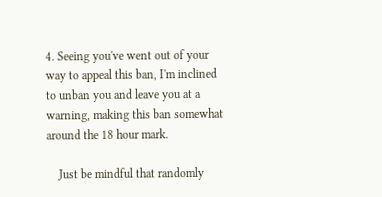4. Seeing you've went out of your way to appeal this ban, I'm inclined to unban you and leave you at a warning, making this ban somewhat around the 18 hour mark.

    Just be mindful that randomly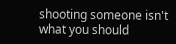shooting someone isn't what you should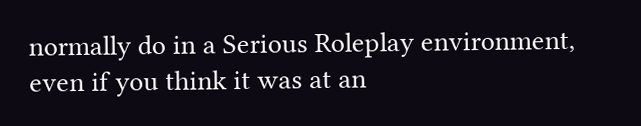normally do in a Serious Roleplay environment, even if you think it was at an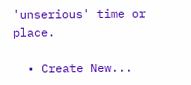'unserious' time or place.

  • Create New...